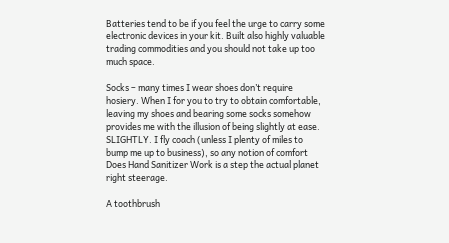Batteries tend to be if you feel the urge to carry some electronic devices in your kit. Built also highly valuable trading commodities and you should not take up too much space.

Socks – many times I wear shoes don’t require hosiery. When I for you to try to obtain comfortable, leaving my shoes and bearing some socks somehow provides me with the illusion of being slightly at ease. SLIGHTLY. I fly coach (unless I plenty of miles to bump me up to business), so any notion of comfort Does Hand Sanitizer Work is a step the actual planet right steerage.

A toothbrush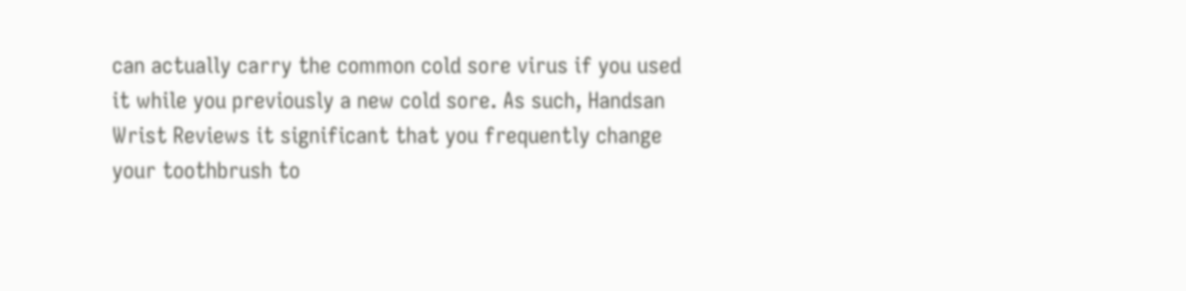can actually carry the common cold sore virus if you used it while you previously a new cold sore. As such, Handsan Wrist Reviews it significant that you frequently change your toothbrush to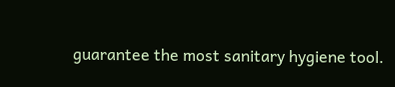guarantee the most sanitary hygiene tool.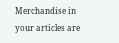Merchandise in your articles are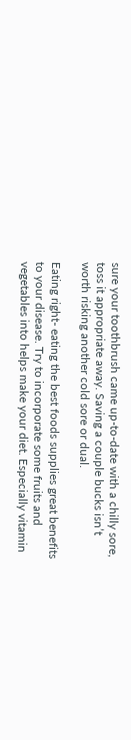sure your toothbrush came up-to-date with a chilly sore, toss it appropriate away. Saving a couple bucks isn’t worth risking another cold sore or dual.

Eating right- eating the best foods supplies great benefits to your disease. Try to incorporate some fruits and vegetables into helps make your diet. Especially vitamin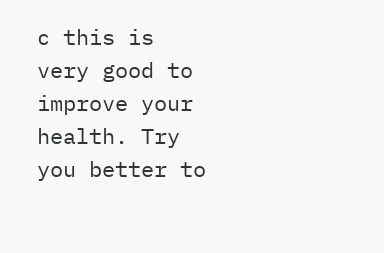c this is very good to improve your health. Try you better to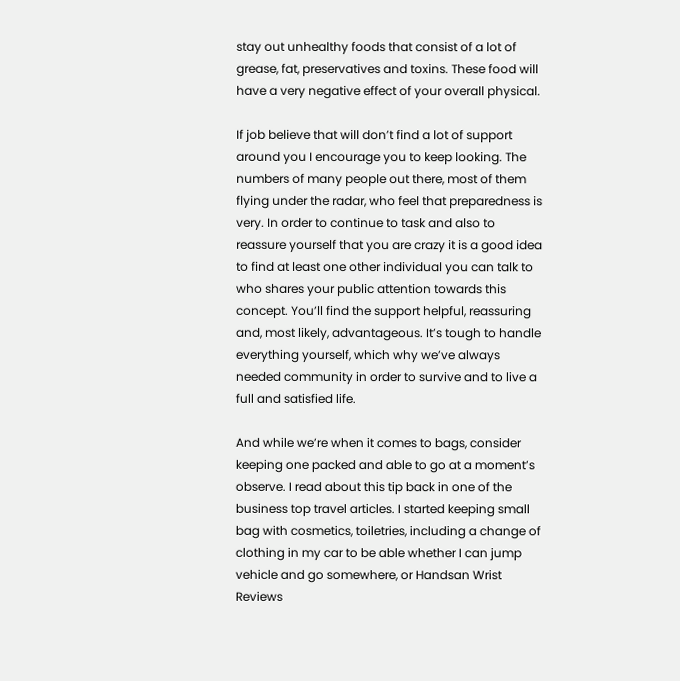stay out unhealthy foods that consist of a lot of grease, fat, preservatives and toxins. These food will have a very negative effect of your overall physical.

If job believe that will don’t find a lot of support around you I encourage you to keep looking. The numbers of many people out there, most of them flying under the radar, who feel that preparedness is very. In order to continue to task and also to reassure yourself that you are crazy it is a good idea to find at least one other individual you can talk to who shares your public attention towards this concept. You’ll find the support helpful, reassuring and, most likely, advantageous. It’s tough to handle everything yourself, which why we’ve always needed community in order to survive and to live a full and satisfied life.

And while we’re when it comes to bags, consider keeping one packed and able to go at a moment’s observe. I read about this tip back in one of the business top travel articles. I started keeping small bag with cosmetics, toiletries, including a change of clothing in my car to be able whether I can jump vehicle and go somewhere, or Handsan Wrist Reviews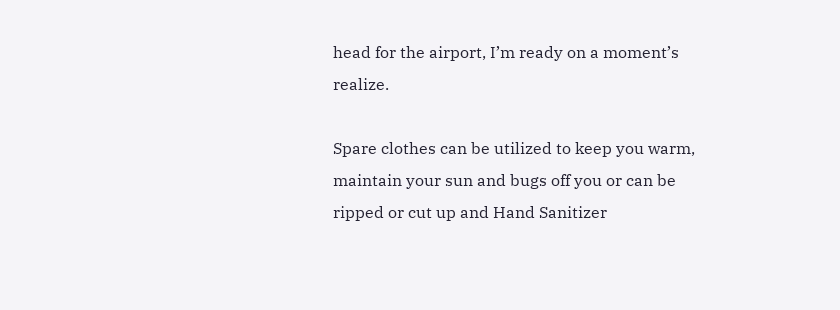head for the airport, I’m ready on a moment’s realize.

Spare clothes can be utilized to keep you warm, maintain your sun and bugs off you or can be ripped or cut up and Hand Sanitizer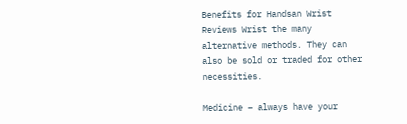Benefits for Handsan Wrist Reviews Wrist the many alternative methods. They can also be sold or traded for other necessities.

Medicine – always have your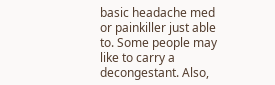basic headache med or painkiller just able to. Some people may like to carry a decongestant. Also,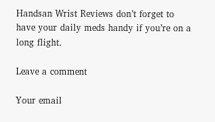Handsan Wrist Reviews don’t forget to have your daily meds handy if you’re on a long flight.

Leave a comment

Your email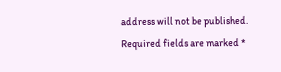address will not be published. Required fields are marked *